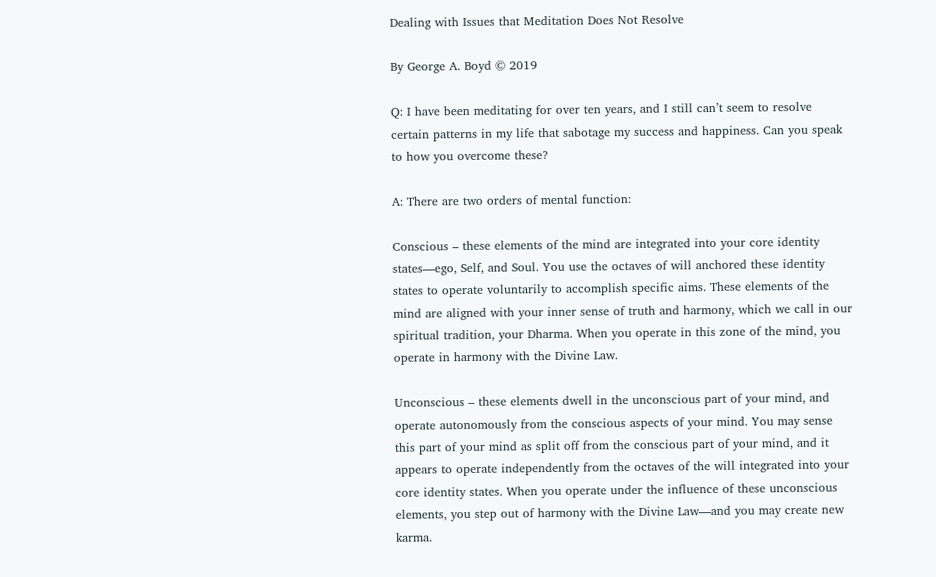Dealing with Issues that Meditation Does Not Resolve

By George A. Boyd © 2019

Q: I have been meditating for over ten years, and I still can’t seem to resolve certain patterns in my life that sabotage my success and happiness. Can you speak to how you overcome these?

A: There are two orders of mental function:

Conscious – these elements of the mind are integrated into your core identity states—ego, Self, and Soul. You use the octaves of will anchored these identity states to operate voluntarily to accomplish specific aims. These elements of the mind are aligned with your inner sense of truth and harmony, which we call in our spiritual tradition, your Dharma. When you operate in this zone of the mind, you operate in harmony with the Divine Law.

Unconscious – these elements dwell in the unconscious part of your mind, and operate autonomously from the conscious aspects of your mind. You may sense this part of your mind as split off from the conscious part of your mind, and it appears to operate independently from the octaves of the will integrated into your core identity states. When you operate under the influence of these unconscious elements, you step out of harmony with the Divine Law—and you may create new karma.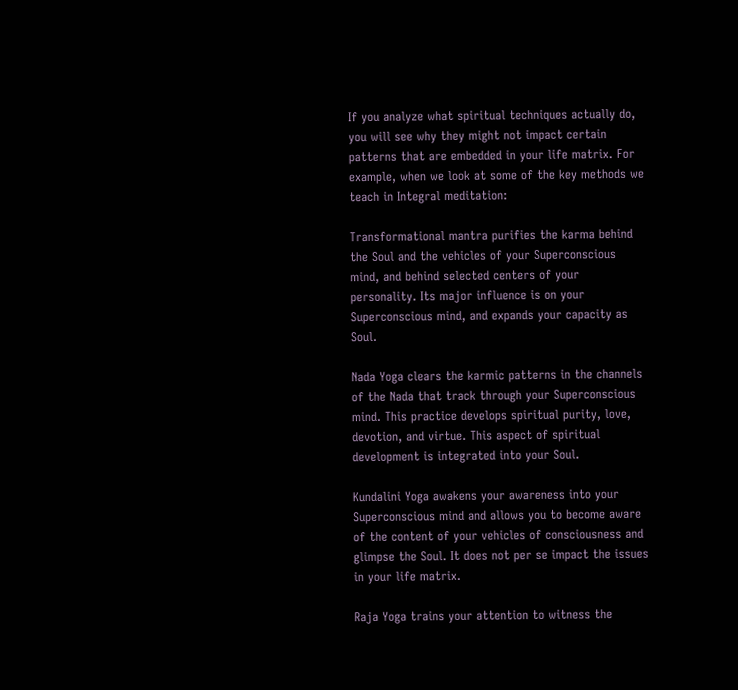If you analyze what spiritual techniques actually do, you will see why they might not impact certain patterns that are embedded in your life matrix. For example, when we look at some of the key methods we teach in Integral meditation:

Transformational mantra purifies the karma behind the Soul and the vehicles of your Superconscious mind, and behind selected centers of your personality. Its major influence is on your Superconscious mind, and expands your capacity as Soul.

Nada Yoga clears the karmic patterns in the channels of the Nada that track through your Superconscious mind. This practice develops spiritual purity, love, devotion, and virtue. This aspect of spiritual development is integrated into your Soul.

Kundalini Yoga awakens your awareness into your Superconscious mind and allows you to become aware of the content of your vehicles of consciousness and glimpse the Soul. It does not per se impact the issues in your life matrix.

Raja Yoga trains your attention to witness the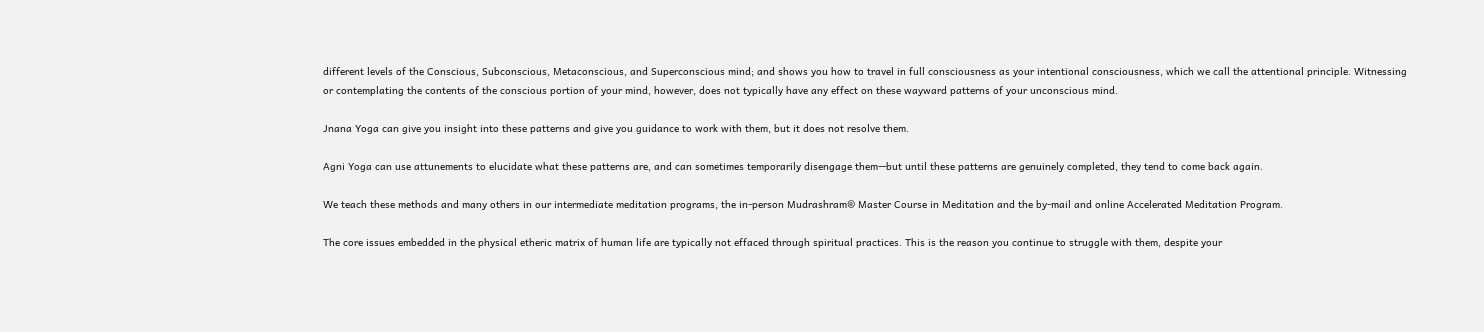different levels of the Conscious, Subconscious, Metaconscious, and Superconscious mind; and shows you how to travel in full consciousness as your intentional consciousness, which we call the attentional principle. Witnessing or contemplating the contents of the conscious portion of your mind, however, does not typically have any effect on these wayward patterns of your unconscious mind.

Jnana Yoga can give you insight into these patterns and give you guidance to work with them, but it does not resolve them.

Agni Yoga can use attunements to elucidate what these patterns are, and can sometimes temporarily disengage them—but until these patterns are genuinely completed, they tend to come back again.

We teach these methods and many others in our intermediate meditation programs, the in-person Mudrashram® Master Course in Meditation and the by-mail and online Accelerated Meditation Program.

The core issues embedded in the physical etheric matrix of human life are typically not effaced through spiritual practices. This is the reason you continue to struggle with them, despite your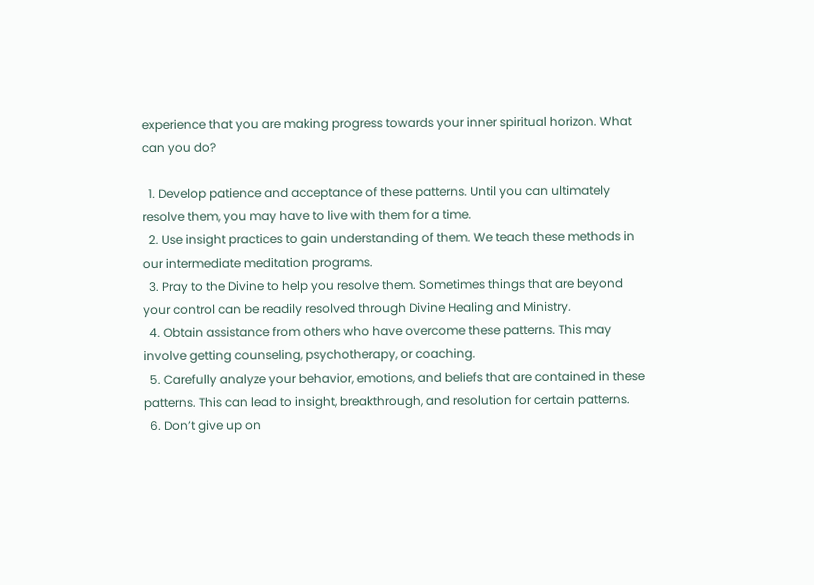experience that you are making progress towards your inner spiritual horizon. What can you do?

  1. Develop patience and acceptance of these patterns. Until you can ultimately resolve them, you may have to live with them for a time.
  2. Use insight practices to gain understanding of them. We teach these methods in our intermediate meditation programs.
  3. Pray to the Divine to help you resolve them. Sometimes things that are beyond your control can be readily resolved through Divine Healing and Ministry.
  4. Obtain assistance from others who have overcome these patterns. This may involve getting counseling, psychotherapy, or coaching.
  5. Carefully analyze your behavior, emotions, and beliefs that are contained in these patterns. This can lead to insight, breakthrough, and resolution for certain patterns.
  6. Don’t give up on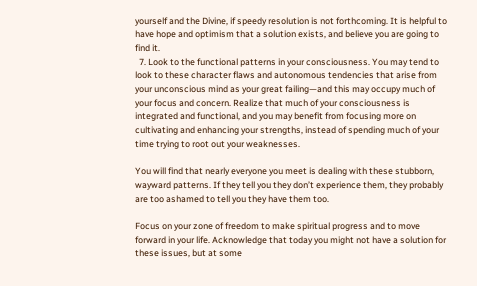yourself and the Divine, if speedy resolution is not forthcoming. It is helpful to have hope and optimism that a solution exists, and believe you are going to find it.
  7. Look to the functional patterns in your consciousness. You may tend to look to these character flaws and autonomous tendencies that arise from your unconscious mind as your great failing—and this may occupy much of your focus and concern. Realize that much of your consciousness is integrated and functional, and you may benefit from focusing more on cultivating and enhancing your strengths, instead of spending much of your time trying to root out your weaknesses.

You will find that nearly everyone you meet is dealing with these stubborn, wayward patterns. If they tell you they don’t experience them, they probably are too ashamed to tell you they have them too.

Focus on your zone of freedom to make spiritual progress and to move forward in your life. Acknowledge that today you might not have a solution for these issues, but at some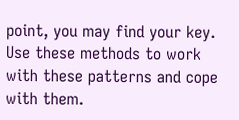point, you may find your key. Use these methods to work with these patterns and cope with them.